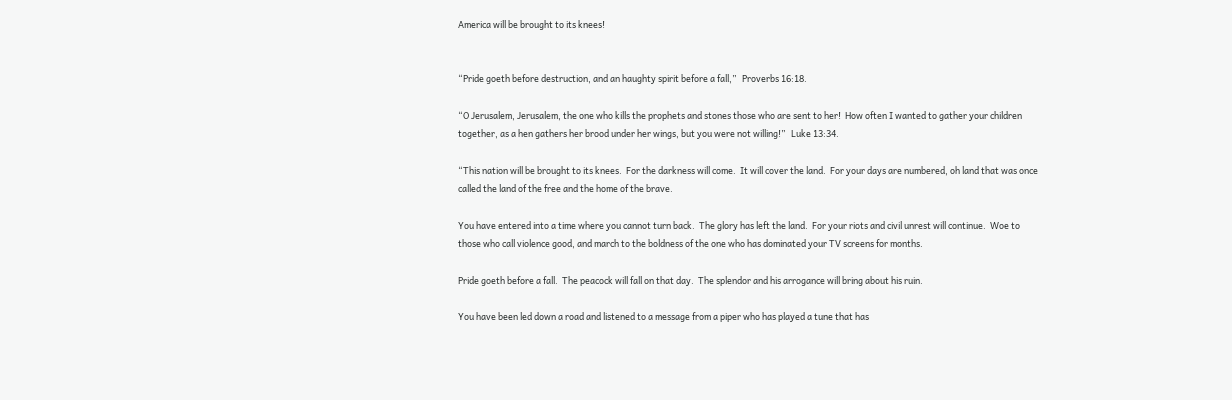America will be brought to its knees!


“Pride goeth before destruction, and an haughty spirit before a fall,”   Proverbs 16:18.

“O Jerusalem, Jerusalem, the one who kills the prophets and stones those who are sent to her!  How often I wanted to gather your children together, as a hen gathers her brood under her wings, but you were not willing!”   Luke 13:34.

“This nation will be brought to its knees.  For the darkness will come.  It will cover the land.  For your days are numbered, oh land that was once called the land of the free and the home of the brave.

You have entered into a time where you cannot turn back.  The glory has left the land.  For your riots and civil unrest will continue.  Woe to those who call violence good, and march to the boldness of the one who has dominated your TV screens for months.

Pride goeth before a fall.  The peacock will fall on that day.  The splendor and his arrogance will bring about his ruin.

You have been led down a road and listened to a message from a piper who has played a tune that has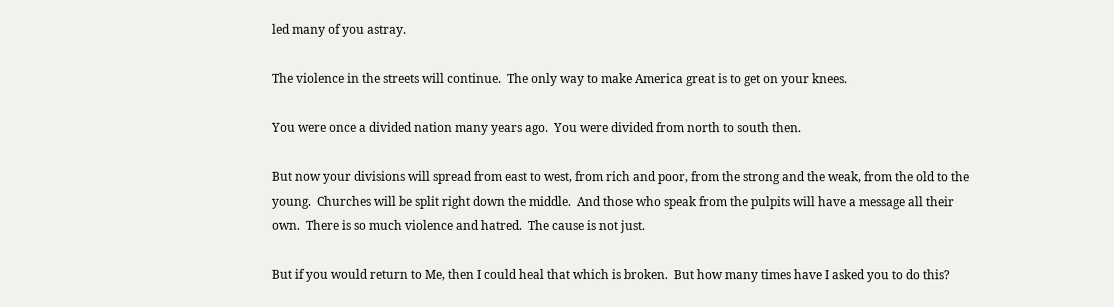led many of you astray.

The violence in the streets will continue.  The only way to make America great is to get on your knees.

You were once a divided nation many years ago.  You were divided from north to south then.

But now your divisions will spread from east to west, from rich and poor, from the strong and the weak, from the old to the young.  Churches will be split right down the middle.  And those who speak from the pulpits will have a message all their own.  There is so much violence and hatred.  The cause is not just.

But if you would return to Me, then I could heal that which is broken.  But how many times have I asked you to do this?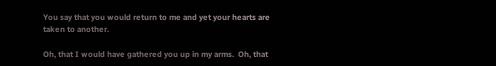You say that you would return to me and yet your hearts are taken to another.

Oh, that I would have gathered you up in my arms.  Oh, that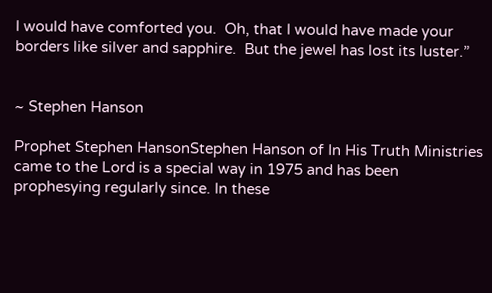I would have comforted you.  Oh, that I would have made your borders like silver and sapphire.  But the jewel has lost its luster.”


~ Stephen Hanson

Prophet Stephen HansonStephen Hanson of In His Truth Ministries came to the Lord is a special way in 1975 and has been prophesying regularly since. In these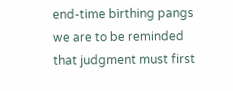end-time birthing pangs we are to be reminded that judgment must first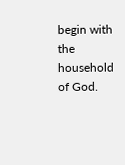begin with the household of God.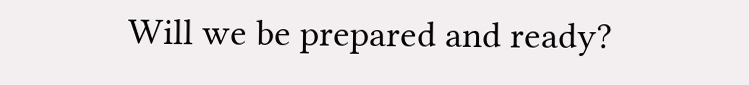Will we be prepared and ready?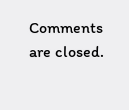Comments are closed.